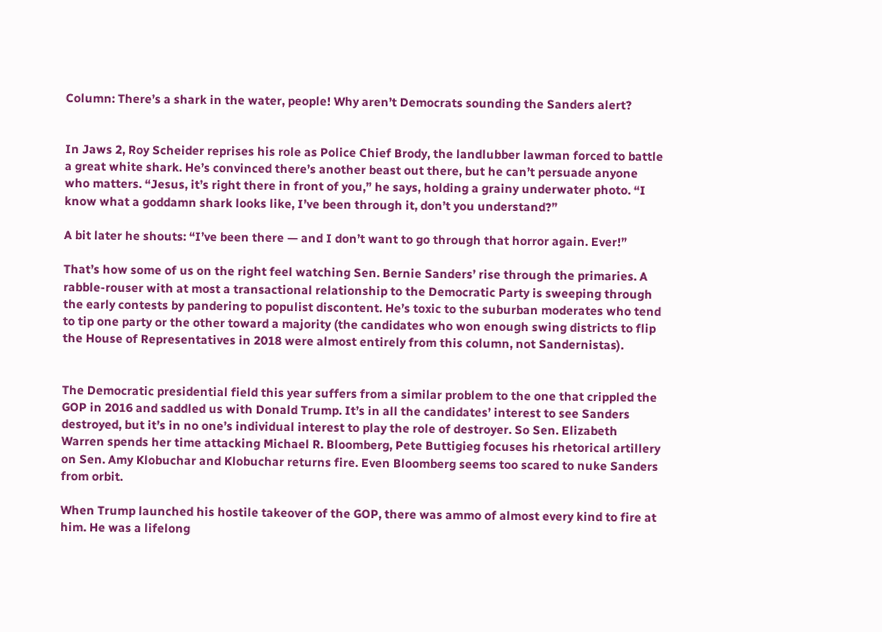Column: There’s a shark in the water, people! Why aren’t Democrats sounding the Sanders alert?


In Jaws 2, Roy Scheider reprises his role as Police Chief Brody, the landlubber lawman forced to battle a great white shark. He’s convinced there’s another beast out there, but he can’t persuade anyone who matters. “Jesus, it’s right there in front of you,” he says, holding a grainy underwater photo. “I know what a goddamn shark looks like, I’ve been through it, don’t you understand?”

A bit later he shouts: “I’ve been there — and I don’t want to go through that horror again. Ever!”

That’s how some of us on the right feel watching Sen. Bernie Sanders’ rise through the primaries. A rabble-rouser with at most a transactional relationship to the Democratic Party is sweeping through the early contests by pandering to populist discontent. He’s toxic to the suburban moderates who tend to tip one party or the other toward a majority (the candidates who won enough swing districts to flip the House of Representatives in 2018 were almost entirely from this column, not Sandernistas).


The Democratic presidential field this year suffers from a similar problem to the one that crippled the GOP in 2016 and saddled us with Donald Trump. It’s in all the candidates’ interest to see Sanders destroyed, but it’s in no one’s individual interest to play the role of destroyer. So Sen. Elizabeth Warren spends her time attacking Michael R. Bloomberg, Pete Buttigieg focuses his rhetorical artillery on Sen. Amy Klobuchar and Klobuchar returns fire. Even Bloomberg seems too scared to nuke Sanders from orbit.

When Trump launched his hostile takeover of the GOP, there was ammo of almost every kind to fire at him. He was a lifelong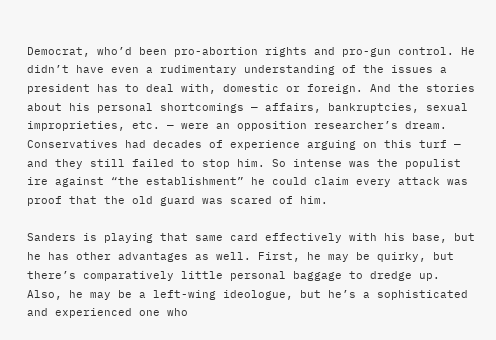Democrat, who’d been pro-abortion rights and pro-gun control. He didn’t have even a rudimentary understanding of the issues a president has to deal with, domestic or foreign. And the stories about his personal shortcomings — affairs, bankruptcies, sexual improprieties, etc. — were an opposition researcher’s dream. Conservatives had decades of experience arguing on this turf — and they still failed to stop him. So intense was the populist ire against “the establishment” he could claim every attack was proof that the old guard was scared of him.

Sanders is playing that same card effectively with his base, but he has other advantages as well. First, he may be quirky, but there’s comparatively little personal baggage to dredge up. Also, he may be a left-wing ideologue, but he’s a sophisticated and experienced one who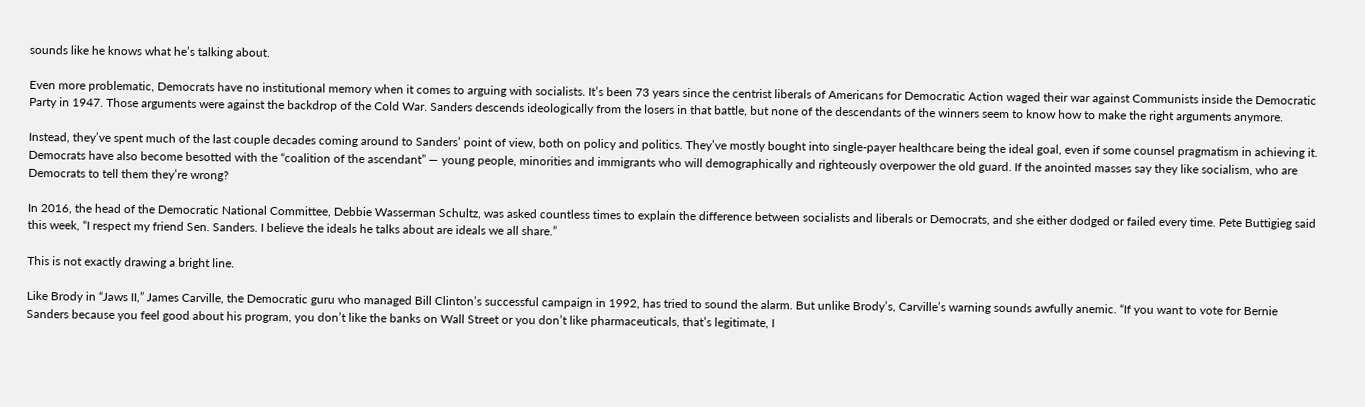sounds like he knows what he’s talking about.

Even more problematic, Democrats have no institutional memory when it comes to arguing with socialists. It’s been 73 years since the centrist liberals of Americans for Democratic Action waged their war against Communists inside the Democratic Party in 1947. Those arguments were against the backdrop of the Cold War. Sanders descends ideologically from the losers in that battle, but none of the descendants of the winners seem to know how to make the right arguments anymore.

Instead, they’ve spent much of the last couple decades coming around to Sanders’ point of view, both on policy and politics. They’ve mostly bought into single-payer healthcare being the ideal goal, even if some counsel pragmatism in achieving it. Democrats have also become besotted with the “coalition of the ascendant” — young people, minorities and immigrants who will demographically and righteously overpower the old guard. If the anointed masses say they like socialism, who are Democrats to tell them they’re wrong?

In 2016, the head of the Democratic National Committee, Debbie Wasserman Schultz, was asked countless times to explain the difference between socialists and liberals or Democrats, and she either dodged or failed every time. Pete Buttigieg said this week, “I respect my friend Sen. Sanders. I believe the ideals he talks about are ideals we all share.”

This is not exactly drawing a bright line.

Like Brody in “Jaws II,” James Carville, the Democratic guru who managed Bill Clinton’s successful campaign in 1992, has tried to sound the alarm. But unlike Brody’s, Carville’s warning sounds awfully anemic. “If you want to vote for Bernie Sanders because you feel good about his program, you don’t like the banks on Wall Street or you don’t like pharmaceuticals, that’s legitimate, I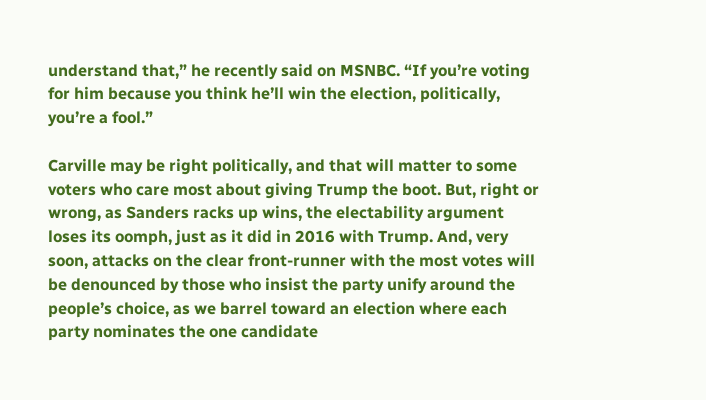understand that,” he recently said on MSNBC. “If you’re voting for him because you think he’ll win the election, politically, you’re a fool.”

Carville may be right politically, and that will matter to some voters who care most about giving Trump the boot. But, right or wrong, as Sanders racks up wins, the electability argument loses its oomph, just as it did in 2016 with Trump. And, very soon, attacks on the clear front-runner with the most votes will be denounced by those who insist the party unify around the people’s choice, as we barrel toward an election where each party nominates the one candidate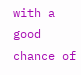with a good chance of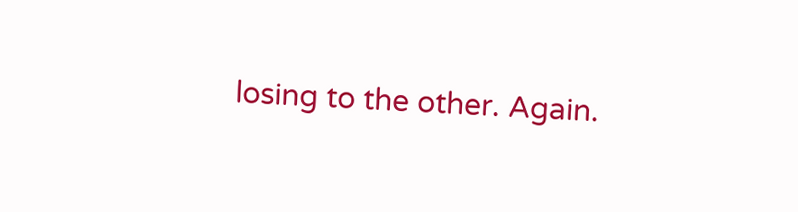losing to the other. Again.